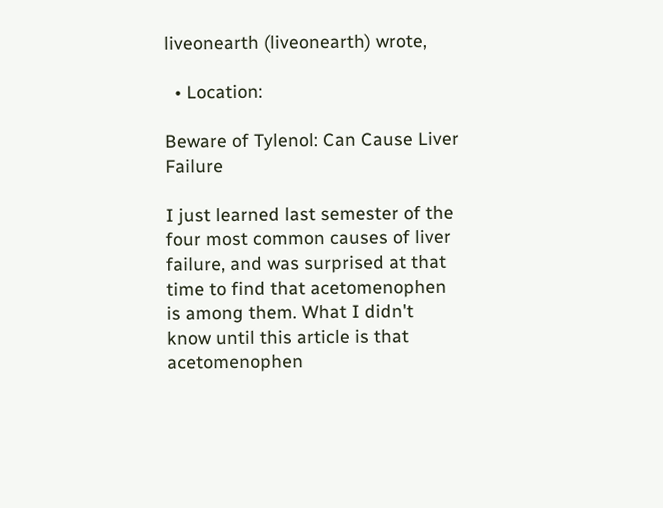liveonearth (liveonearth) wrote,

  • Location:

Beware of Tylenol: Can Cause Liver Failure

I just learned last semester of the four most common causes of liver failure, and was surprised at that time to find that acetomenophen is among them. What I didn't know until this article is that acetomenophen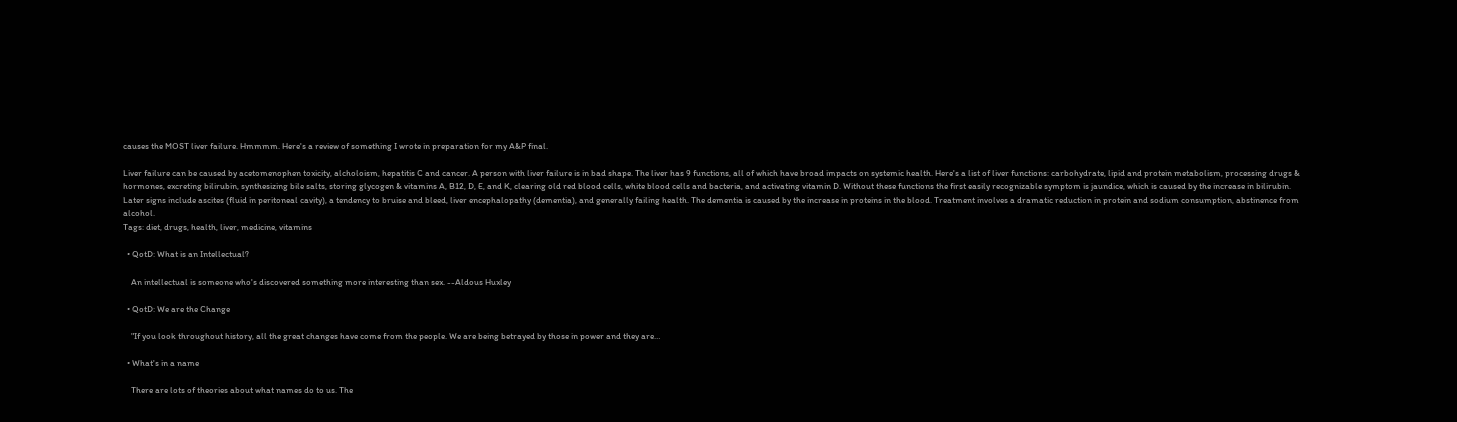causes the MOST liver failure. Hmmmm. Here's a review of something I wrote in preparation for my A&P final.

Liver failure can be caused by acetomenophen toxicity, alcholoism, hepatitis C and cancer. A person with liver failure is in bad shape. The liver has 9 functions, all of which have broad impacts on systemic health. Here's a list of liver functions: carbohydrate, lipid and protein metabolism, processing drugs & hormones, excreting bilirubin, synthesizing bile salts, storing glycogen & vitamins A, B12, D, E, and K, clearing old red blood cells, white blood cells and bacteria, and activating vitamin D. Without these functions the first easily recognizable symptom is jaundice, which is caused by the increase in bilirubin. Later signs include ascites (fluid in peritoneal cavity), a tendency to bruise and bleed, liver encephalopathy (dementia), and generally failing health. The dementia is caused by the increase in proteins in the blood. Treatment involves a dramatic reduction in protein and sodium consumption, abstinence from alcohol.
Tags: diet, drugs, health, liver, medicine, vitamins

  • QotD: What is an Intellectual?

    An intellectual is someone who's discovered something more interesting than sex. --Aldous Huxley

  • QotD: We are the Change

    "If you look throughout history, all the great changes have come from the people. We are being betrayed by those in power and they are…

  • What's in a name

    There are lots of theories about what names do to us. The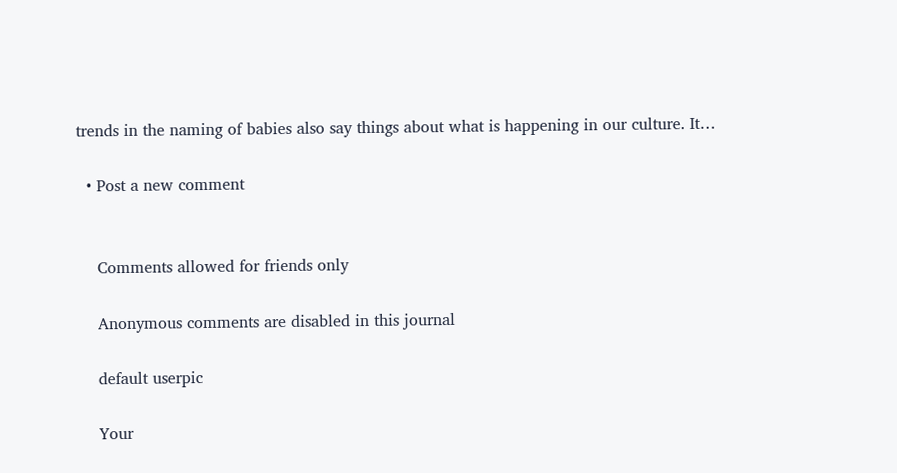trends in the naming of babies also say things about what is happening in our culture. It…

  • Post a new comment


    Comments allowed for friends only

    Anonymous comments are disabled in this journal

    default userpic

    Your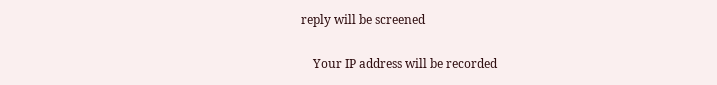reply will be screened

    Your IP address will be recorded